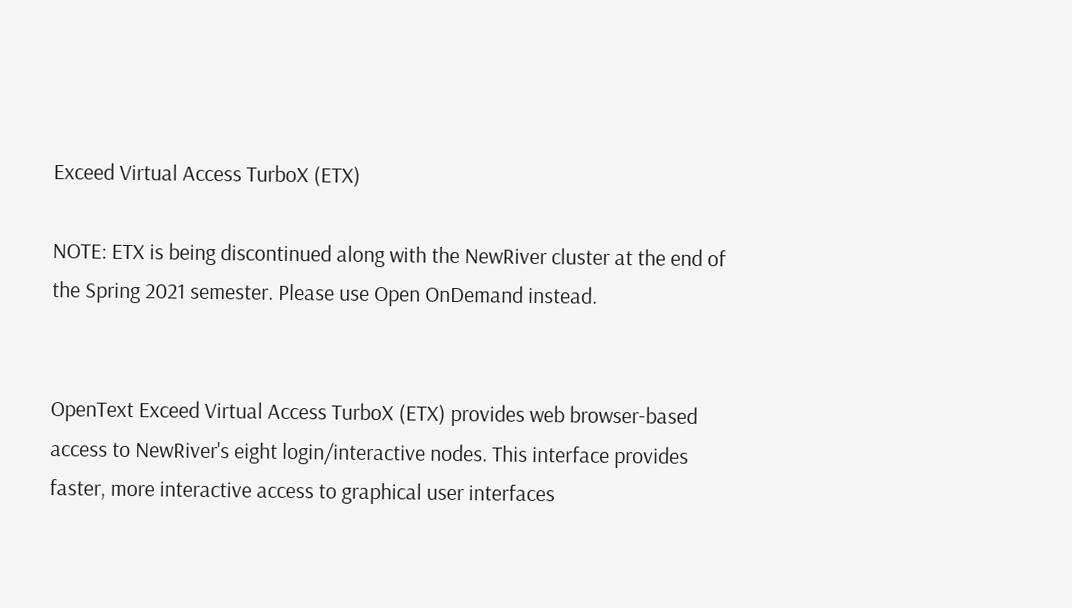Exceed Virtual Access TurboX (ETX)

NOTE: ETX is being discontinued along with the NewRiver cluster at the end of the Spring 2021 semester. Please use Open OnDemand instead.


OpenText Exceed Virtual Access TurboX (ETX) provides web browser-based access to NewRiver's eight login/interactive nodes. This interface provides faster, more interactive access to graphical user interfaces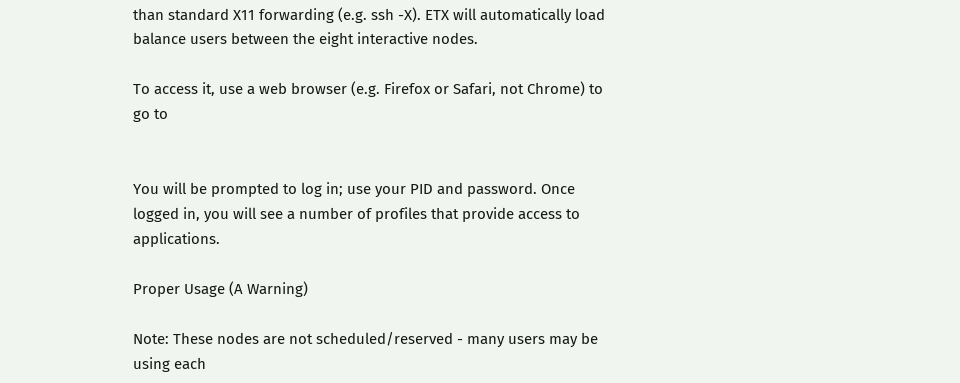than standard X11 forwarding (e.g. ssh -X). ETX will automatically load balance users between the eight interactive nodes.

To access it, use a web browser (e.g. Firefox or Safari, not Chrome) to go to


You will be prompted to log in; use your PID and password. Once logged in, you will see a number of profiles that provide access to applications.

Proper Usage (A Warning)

Note: These nodes are not scheduled/reserved - many users may be using each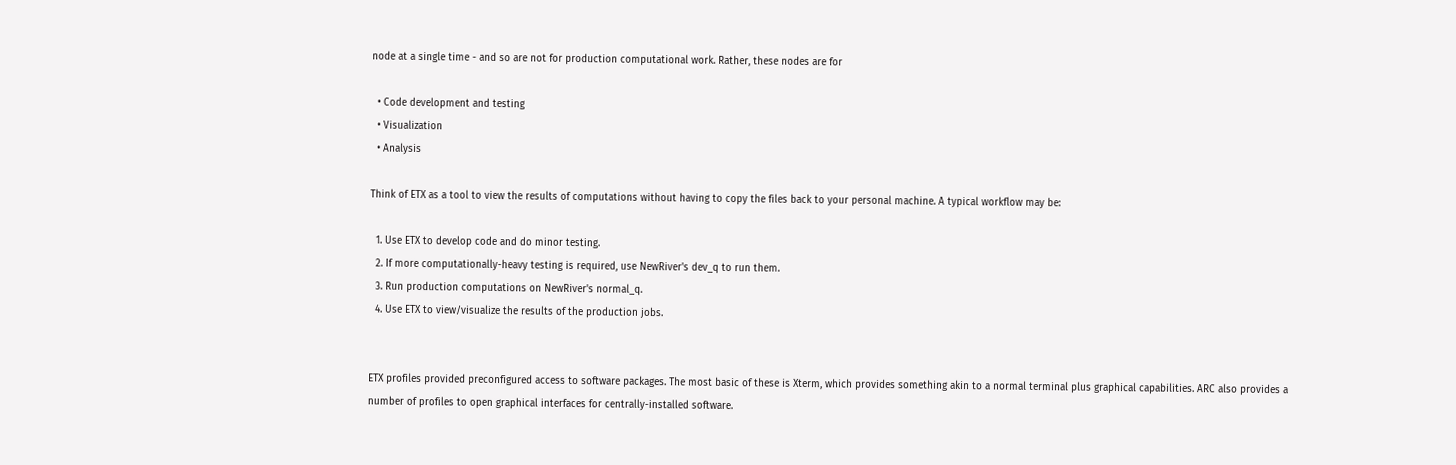node at a single time - and so are not for production computational work. Rather, these nodes are for

  • Code development and testing
  • Visualization
  • Analysis

Think of ETX as a tool to view the results of computations without having to copy the files back to your personal machine. A typical workflow may be:

  1. Use ETX to develop code and do minor testing.
  2. If more computationally-heavy testing is required, use NewRiver's dev_q to run them.
  3. Run production computations on NewRiver's normal_q.
  4. Use ETX to view/visualize the results of the production jobs.


ETX profiles provided preconfigured access to software packages. The most basic of these is Xterm, which provides something akin to a normal terminal plus graphical capabilities. ARC also provides a number of profiles to open graphical interfaces for centrally-installed software.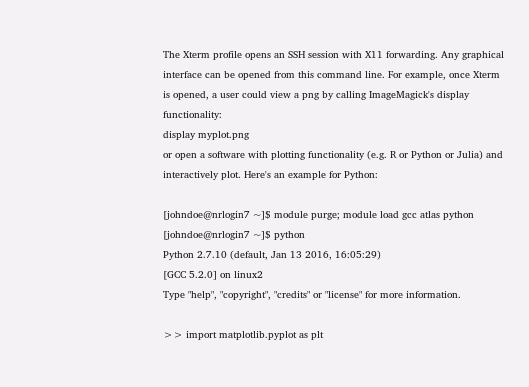The Xterm profile opens an SSH session with X11 forwarding. Any graphical interface can be opened from this command line. For example, once Xterm is opened, a user could view a png by calling ImageMagick's display functionality:
display myplot.png
or open a software with plotting functionality (e.g. R or Python or Julia) and interactively plot. Here's an example for Python:

[johndoe@nrlogin7 ~]$ module purge; module load gcc atlas python
[johndoe@nrlogin7 ~]$ python
Python 2.7.10 (default, Jan 13 2016, 16:05:29)
[GCC 5.2.0] on linux2
Type "help", "copyright", "credits" or "license" for more information.

>> import matplotlib.pyplot as plt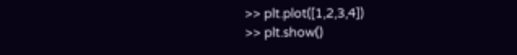>> plt.plot([1,2,3,4])
>> plt.show()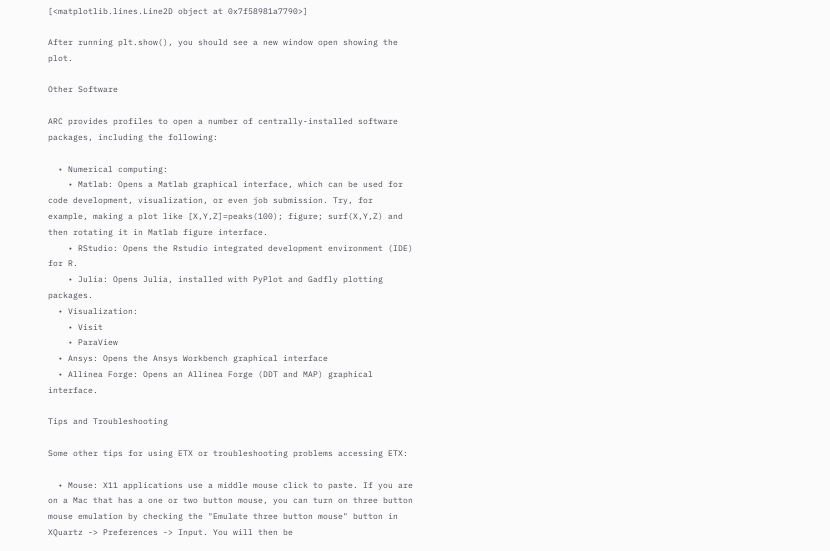[<matplotlib.lines.Line2D object at 0x7f58981a7790>]

After running plt.show(), you should see a new window open showing the plot.

Other Software

ARC provides profiles to open a number of centrally-installed software packages, including the following:

  • Numerical computing:
    • Matlab: Opens a Matlab graphical interface, which can be used for code development, visualization, or even job submission. Try, for example, making a plot like [X,Y,Z]=peaks(100); figure; surf(X,Y,Z) and then rotating it in Matlab figure interface.
    • RStudio: Opens the Rstudio integrated development environment (IDE) for R.
    • Julia: Opens Julia, installed with PyPlot and Gadfly plotting packages.
  • Visualization:
    • Visit
    • ParaView
  • Ansys: Opens the Ansys Workbench graphical interface
  • Allinea Forge: Opens an Allinea Forge (DDT and MAP) graphical interface.

Tips and Troubleshooting

Some other tips for using ETX or troubleshooting problems accessing ETX:

  • Mouse: X11 applications use a middle mouse click to paste. If you are on a Mac that has a one or two button mouse, you can turn on three button mouse emulation by checking the "Emulate three button mouse" button in XQuartz -> Preferences -> Input. You will then be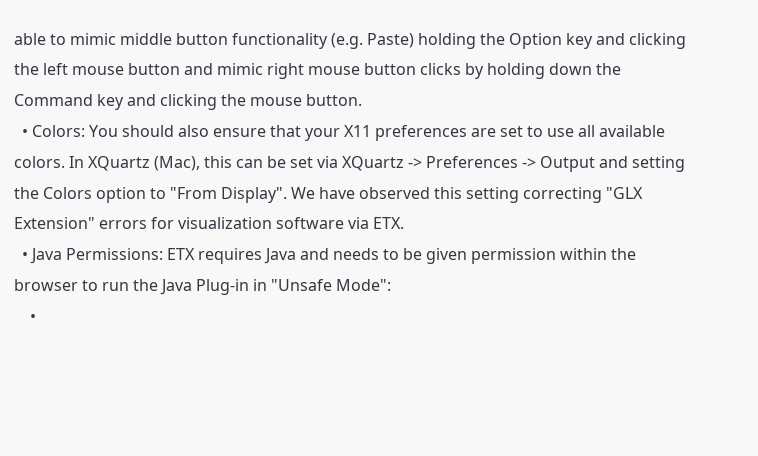able to mimic middle button functionality (e.g. Paste) holding the Option key and clicking the left mouse button and mimic right mouse button clicks by holding down the Command key and clicking the mouse button.
  • Colors: You should also ensure that your X11 preferences are set to use all available colors. In XQuartz (Mac), this can be set via XQuartz -> Preferences -> Output and setting the Colors option to "From Display". We have observed this setting correcting "GLX Extension" errors for visualization software via ETX.
  • Java Permissions: ETX requires Java and needs to be given permission within the browser to run the Java Plug-in in "Unsafe Mode":
    •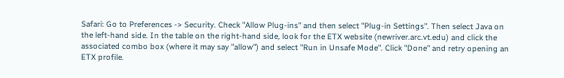Safari: Go to Preferences -> Security. Check "Allow Plug-ins" and then select "Plug-in Settings". Then select Java on the left-hand side. In the table on the right-hand side, look for the ETX website (newriver.arc.vt.edu) and click the associated combo box (where it may say "allow") and select "Run in Unsafe Mode". Click "Done" and retry opening an ETX profile.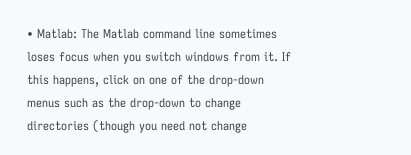• Matlab: The Matlab command line sometimes loses focus when you switch windows from it. If this happens, click on one of the drop-down menus such as the drop-down to change directories (though you need not change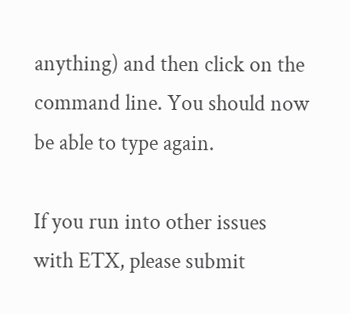anything) and then click on the command line. You should now be able to type again.

If you run into other issues with ETX, please submit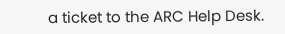a ticket to the ARC Help Desk.